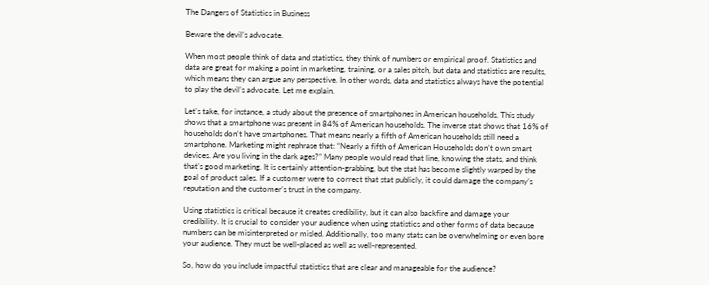The Dangers of Statistics in Business

Beware the devil’s advocate.

When most people think of data and statistics, they think of numbers or empirical proof. Statistics and
data are great for making a point in marketing, training, or a sales pitch, but data and statistics are results,
which means they can argue any perspective. In other words, data and statistics always have the potential
to play the devil’s advocate. Let me explain.

Let’s take, for instance, a study about the presence of smartphones in American households. This study
shows that a smartphone was present in 84% of American households. The inverse stat shows that 16% of
households don’t have smartphones. That means nearly a fifth of American households still need a
smartphone. Marketing might rephrase that: “Nearly a fifth of American Households don’t own smart
devices. Are you living in the dark ages?” Many people would read that line, knowing the stats, and think
that’s good marketing. It is certainly attention-grabbing, but the stat has become slightly warped by the
goal of product sales. If a customer were to correct that stat publicly, it could damage the company’s
reputation and the customer’s trust in the company.

Using statistics is critical because it creates credibility, but it can also backfire and damage your
credibility. It is crucial to consider your audience when using statistics and other forms of data because
numbers can be misinterpreted or misled. Additionally, too many stats can be overwhelming or even bore
your audience. They must be well-placed as well as well-represented.

So, how do you include impactful statistics that are clear and manageable for the audience?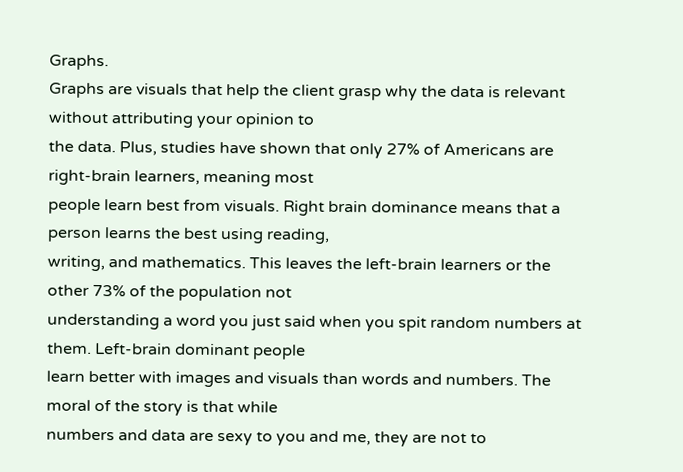Graphs.
Graphs are visuals that help the client grasp why the data is relevant without attributing your opinion to
the data. Plus, studies have shown that only 27% of Americans are right-brain learners, meaning most
people learn best from visuals. Right brain dominance means that a person learns the best using reading,
writing, and mathematics. This leaves the left-brain learners or the other 73% of the population not
understanding a word you just said when you spit random numbers at them. Left-brain dominant people
learn better with images and visuals than words and numbers. The moral of the story is that while
numbers and data are sexy to you and me, they are not to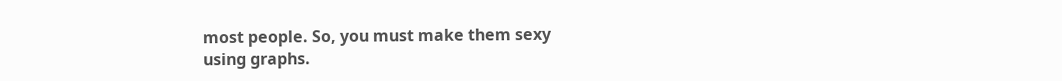most people. So, you must make them sexy
using graphs.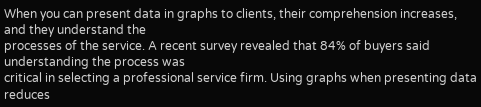When you can present data in graphs to clients, their comprehension increases, and they understand the
processes of the service. A recent survey revealed that 84% of buyers said understanding the process was
critical in selecting a professional service firm. Using graphs when presenting data reduces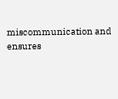miscommunication and ensures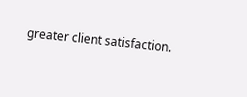greater client satisfaction.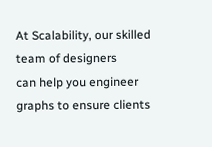At Scalability, our skilled team of designers
can help you engineer graphs to ensure clients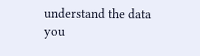understand the data you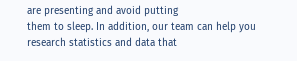are presenting and avoid putting
them to sleep. In addition, our team can help you research statistics and data that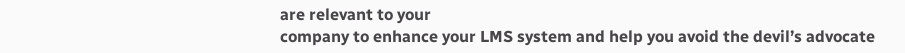are relevant to your
company to enhance your LMS system and help you avoid the devil’s advocate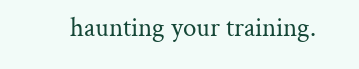haunting your training.